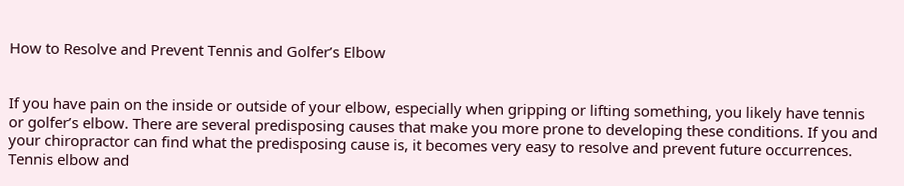How to Resolve and Prevent Tennis and Golfer’s Elbow


If you have pain on the inside or outside of your elbow, especially when gripping or lifting something, you likely have tennis or golfer’s elbow. There are several predisposing causes that make you more prone to developing these conditions. If you and your chiropractor can find what the predisposing cause is, it becomes very easy to resolve and prevent future occurrences. Tennis elbow and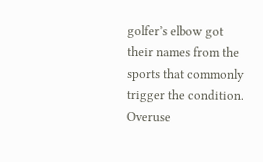golfer’s elbow got their names from the sports that commonly trigger the condition. Overuse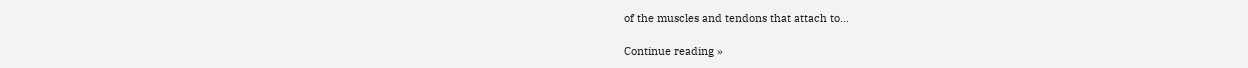of the muscles and tendons that attach to…

Continue reading »